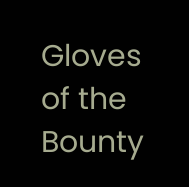Gloves of the Bounty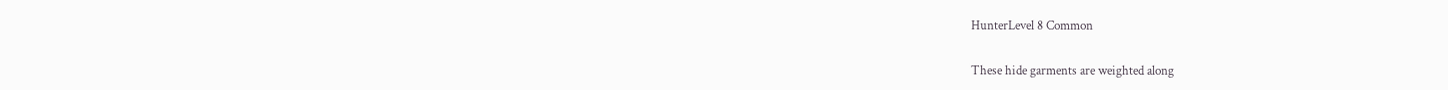HunterLevel 8 Common

These hide garments are weighted along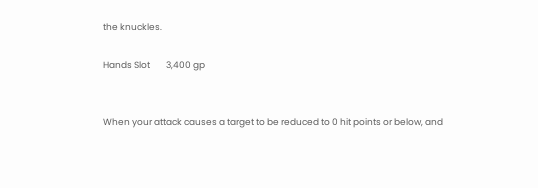the knuckles.

Hands Slot        3,400 gp


When your attack causes a target to be reduced to 0 hit points or below, and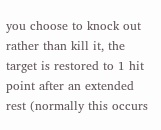you choose to knock out rather than kill it, the target is restored to 1 hit point after an extended rest (normally this occurs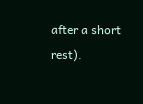after a short rest).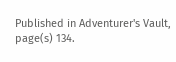Published in Adventurer's Vault, page(s) 134.